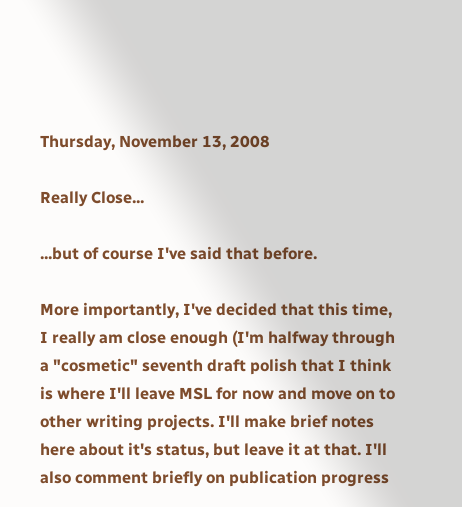Thursday, November 13, 2008

Really Close...

...but of course I've said that before.

More importantly, I've decided that this time, I really am close enough (I'm halfway through a "cosmetic" seventh draft polish that I think is where I'll leave MSL for now and move on to other writing projects. I'll make brief notes here about it's status, but leave it at that. I'll also comment briefly on publication progress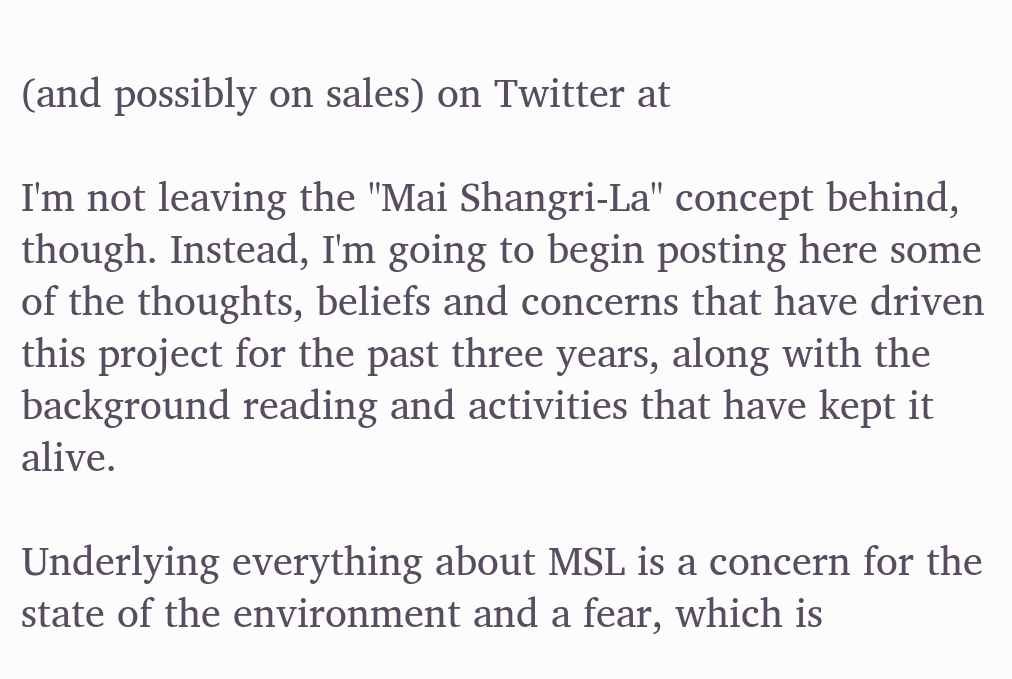(and possibly on sales) on Twitter at

I'm not leaving the "Mai Shangri-La" concept behind, though. Instead, I'm going to begin posting here some of the thoughts, beliefs and concerns that have driven this project for the past three years, along with the background reading and activities that have kept it alive.

Underlying everything about MSL is a concern for the state of the environment and a fear, which is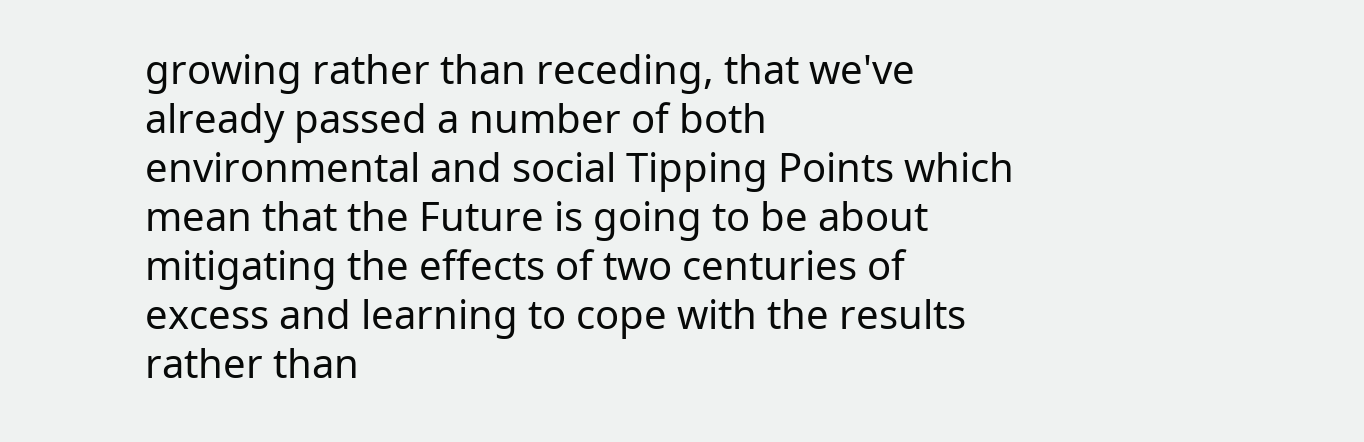growing rather than receding, that we've already passed a number of both environmental and social Tipping Points which mean that the Future is going to be about mitigating the effects of two centuries of excess and learning to cope with the results rather than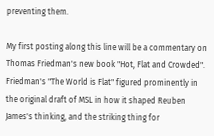preventing them.

My first posting along this line will be a commentary on Thomas Friedman's new book "Hot, Flat and Crowded". Friedman's "The World is Flat" figured prominently in the original draft of MSL in how it shaped Reuben James's thinking, and the striking thing for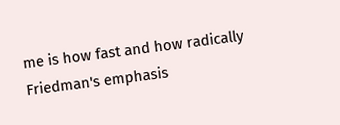me is how fast and how radically Friedman's emphasis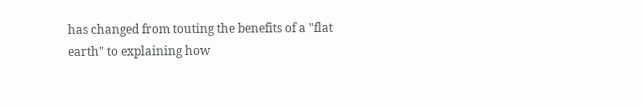has changed from touting the benefits of a "flat earth" to explaining how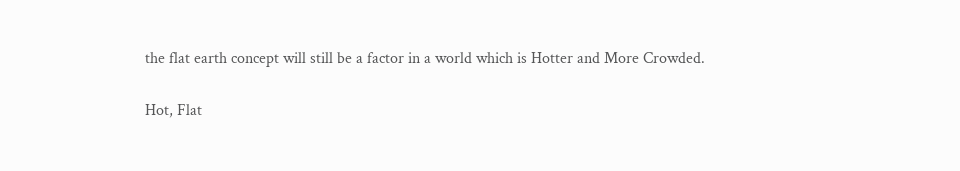the flat earth concept will still be a factor in a world which is Hotter and More Crowded.

Hot, Flat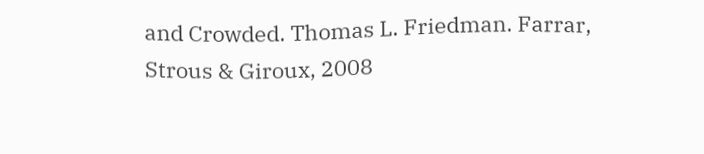and Crowded. Thomas L. Friedman. Farrar, Strous & Giroux, 2008